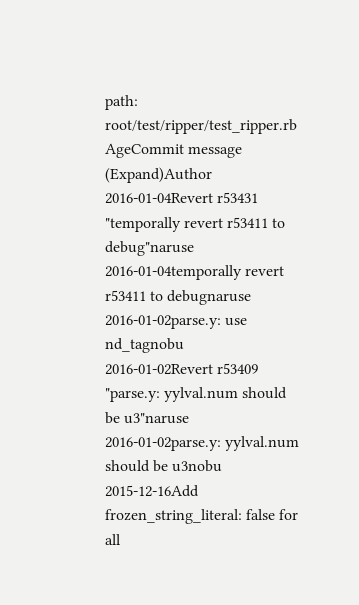path: root/test/ripper/test_ripper.rb
AgeCommit message (Expand)Author
2016-01-04Revert r53431 "temporally revert r53411 to debug"naruse
2016-01-04temporally revert r53411 to debugnaruse
2016-01-02parse.y: use nd_tagnobu
2016-01-02Revert r53409 "parse.y: yylval.num should be u3"naruse
2016-01-02parse.y: yylval.num should be u3nobu
2015-12-16Add frozen_string_literal: false for all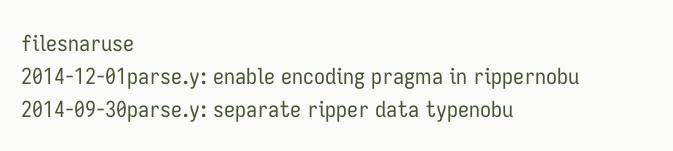filesnaruse
2014-12-01parse.y: enable encoding pragma in rippernobu
2014-09-30parse.y: separate ripper data typenobu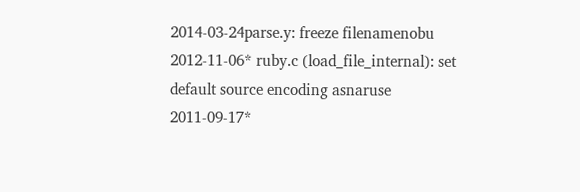2014-03-24parse.y: freeze filenamenobu
2012-11-06* ruby.c (load_file_internal): set default source encoding asnaruse
2011-09-17*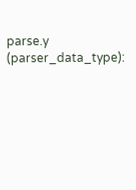parse.y (parser_data_type):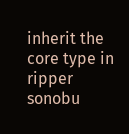inherit the core type in ripper sonobu